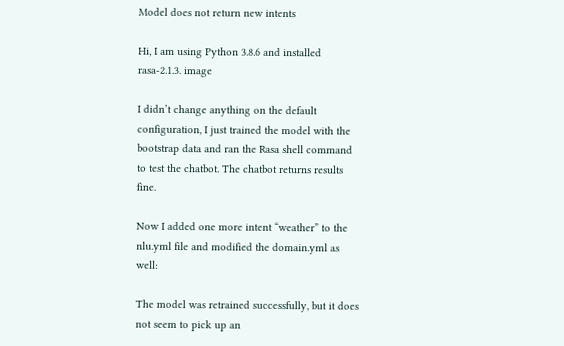Model does not return new intents

Hi, I am using Python 3.8.6 and installed rasa-2.1.3. image

I didn’t change anything on the default configuration, I just trained the model with the bootstrap data and ran the Rasa shell command to test the chatbot. The chatbot returns results fine.

Now I added one more intent “weather” to the nlu.yml file and modified the domain.yml as well:

The model was retrained successfully, but it does not seem to pick up an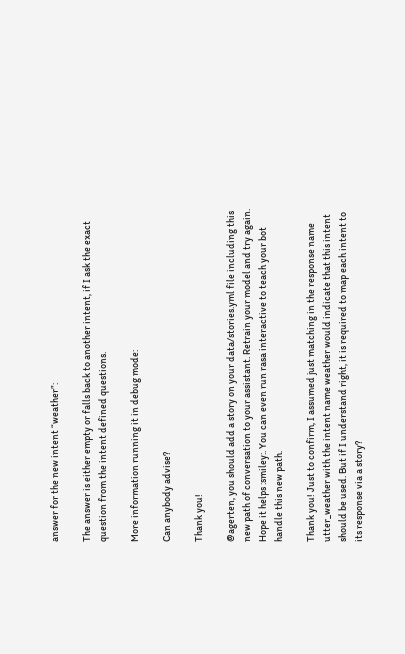answer for the new intent “weather”:

The answer is either empty or falls back to another intent, if I ask the exact question from the intent defined questions.

More information running it in debug mode:

Can anybody advise?

Thank you!

@agerten, you should add a story on your data/stories.yml file including this new path of conversation to your assistant. Retrain your model and try again. Hope it helps :smiley:. You can even run rasa interactive to teach your bot handle this new path.

Thank you! Just to confirm, I assumed just matching in the response name utter_weather with the intent name weather would indicate that this intent should be used. But if I understand right, it is required to map each intent to its response via a story?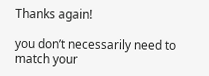Thanks again!

you don’t necessarily need to match your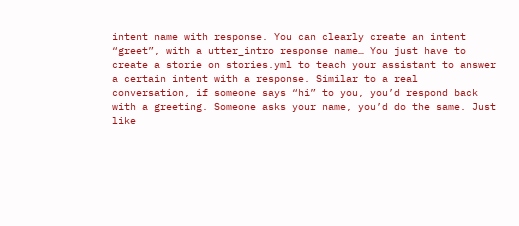intent name with response. You can clearly create an intent “greet”, with a utter_intro response name… You just have to create a storie on stories.yml to teach your assistant to answer a certain intent with a response. Similar to a real conversation, if someone says “hi” to you, you’d respond back with a greeting. Someone asks your name, you’d do the same. Just like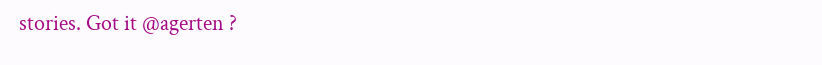stories. Got it @agerten ?